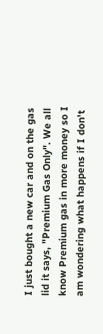I just bought a new car and on the gas lid it says, "Premium Gas Only". We all know Premium gas in more money so I am wondering what happens if I don't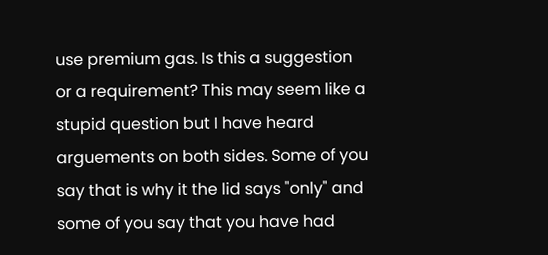use premium gas. Is this a suggestion or a requirement? This may seem like a stupid question but I have heard arguements on both sides. Some of you say that is why it the lid says "only" and some of you say that you have had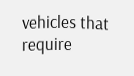vehicles that require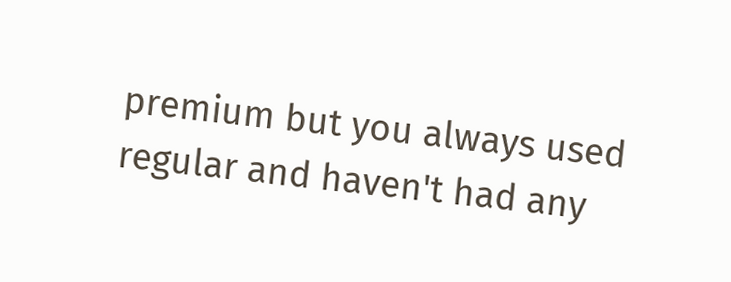premium but you always used regular and haven't had any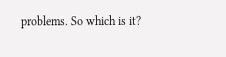problems. So which is it?